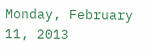Monday, February 11, 2013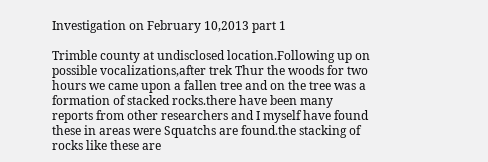Investigation on February 10,2013 part 1

Trimble county at undisclosed location.Following up on possible vocalizations,after trek Thur the woods for two hours we came upon a fallen tree and on the tree was a formation of stacked rocks.there have been many reports from other researchers and I myself have found these in areas were Squatchs are found.the stacking of rocks like these are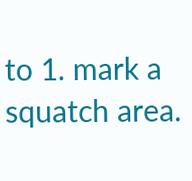to 1. mark a squatch area.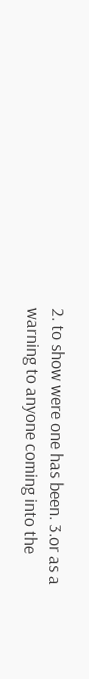2. to show were one has been. 3.or as a warning to anyone coming into the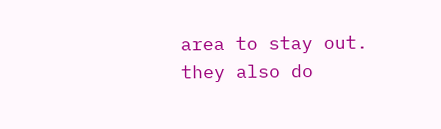area to stay out. they also do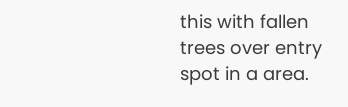this with fallen trees over entry spot in a area.